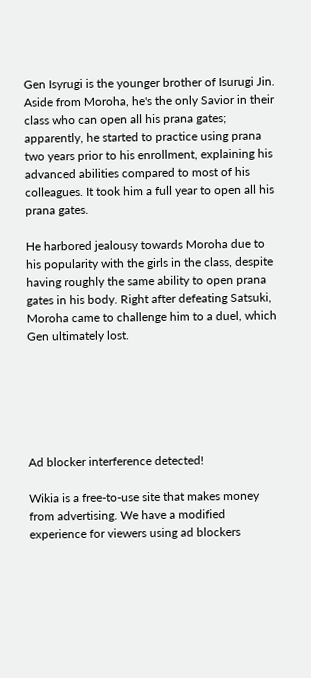Gen Isyrugi is the younger brother of Isurugi Jin. Aside from Moroha, he's the only Savior in their class who can open all his prana gates; apparently, he started to practice using prana two years prior to his enrollment, explaining his advanced abilities compared to most of his colleagues. It took him a full year to open all his prana gates.

He harbored jealousy towards Moroha due to his popularity with the girls in the class, despite having roughly the same ability to open prana gates in his body. Right after defeating Satsuki, Moroha came to challenge him to a duel, which Gen ultimately lost.






Ad blocker interference detected!

Wikia is a free-to-use site that makes money from advertising. We have a modified experience for viewers using ad blockers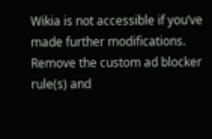Wikia is not accessible if you’ve made further modifications. Remove the custom ad blocker rule(s) and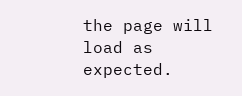the page will load as expected.